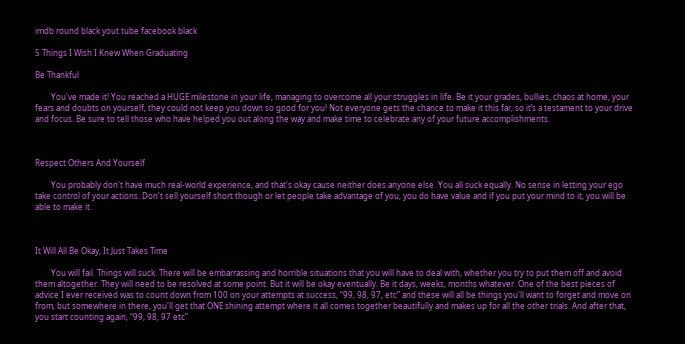imdb round black yout tube facebook black

5 Things I Wish I Knew When Graduating

Be Thankful

        You've made it! You reached a HUGE milestone in your life, managing to overcome all your struggles in life. Be it your grades, bullies, chaos at home, your fears and doubts on yourself, they could not keep you down so good for you! Not everyone gets the chance to make it this far, so it’s a testament to your drive and focus. Be sure to tell those who have helped you out along the way and make time to celebrate any of your future accomplishments.



Respect Others And Yourself

        You probably don't have much real-world experience, and that's okay cause neither does anyone else. You all suck equally. No sense in letting your ego take control of your actions. Don't sell yourself short though or let people take advantage of you, you do have value and if you put your mind to it, you will be able to make it.



It Will All Be Okay, It Just Takes Time

        You will fail. Things will suck. There will be embarrassing and horrible situations that you will have to deal with, whether you try to put them off and avoid them altogether. They will need to be resolved at some point. But it will be okay eventually. Be it days, weeks, months whatever. One of the best pieces of advice I ever received was to count down from 100 on your attempts at success, “99, 98, 97, etc” and these will all be things you'll want to forget and move on from, but somewhere in there, you'll get that ONE shining attempt where it all comes together beautifully and makes up for all the other trials. And after that, you start counting again, “99, 98, 97 etc”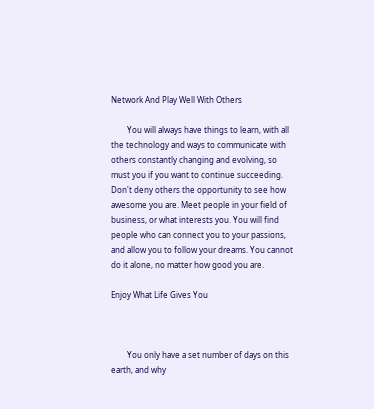Network And Play Well With Others

        You will always have things to learn, with all the technology and ways to communicate with others constantly changing and evolving, so must you if you want to continue succeeding. Don't deny others the opportunity to see how awesome you are. Meet people in your field of business, or what interests you. You will find people who can connect you to your passions, and allow you to follow your dreams. You cannot do it alone, no matter how good you are.

Enjoy What Life Gives You



        You only have a set number of days on this earth, and why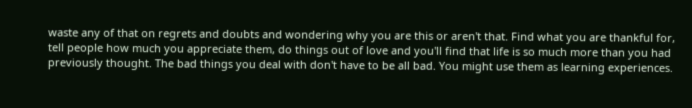waste any of that on regrets and doubts and wondering why you are this or aren't that. Find what you are thankful for, tell people how much you appreciate them, do things out of love and you'll find that life is so much more than you had previously thought. The bad things you deal with don't have to be all bad. You might use them as learning experiences.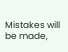Mistakes will be made,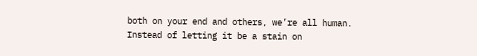both on your end and others, we’re all human. Instead of letting it be a stain on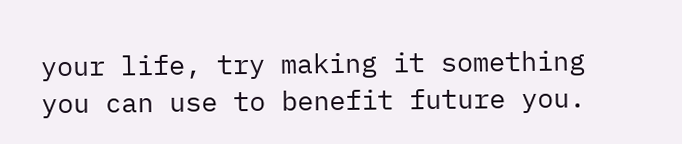your life, try making it something you can use to benefit future you.